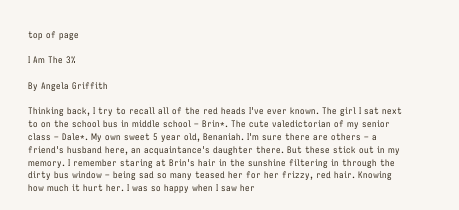top of page

I Am The 3%

By Angela Griffith

Thinking back, I try to recall all of the red heads I've ever known. The girl I sat next to on the school bus in middle school – Brin*. The cute valedictorian of my senior class – Dale*. My own sweet 5 year old, Benaniah. I'm sure there are others – a friend's husband here, an acquaintance's daughter there. But these stick out in my memory. I remember staring at Brin's hair in the sunshine filtering in through the dirty bus window – being sad so many teased her for her frizzy, red hair. Knowing how much it hurt her. I was so happy when I saw her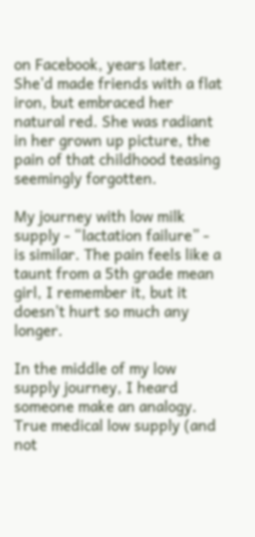on Facebook, years later. She'd made friends with a flat iron, but embraced her natural red. She was radiant in her grown up picture, the pain of that childhood teasing seemingly forgotten.

My journey with low milk supply - “lactation failure” - is similar. The pain feels like a taunt from a 5th grade mean girl, I remember it, but it doesn't hurt so much any longer.

In the middle of my low supply journey, I heard someone make an analogy. True medical low supply (and not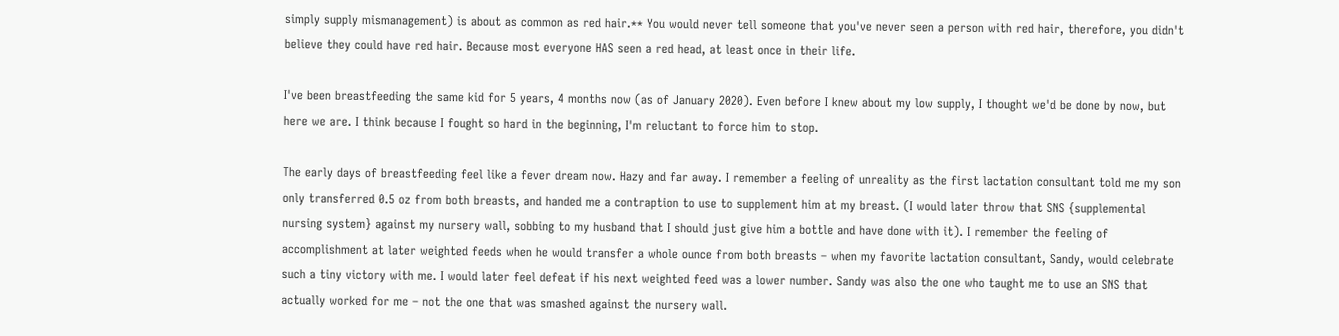simply supply mismanagement) is about as common as red hair.** You would never tell someone that you've never seen a person with red hair, therefore, you didn't believe they could have red hair. Because most everyone HAS seen a red head, at least once in their life.

I've been breastfeeding the same kid for 5 years, 4 months now (as of January 2020). Even before I knew about my low supply, I thought we'd be done by now, but here we are. I think because I fought so hard in the beginning, I'm reluctant to force him to stop.

The early days of breastfeeding feel like a fever dream now. Hazy and far away. I remember a feeling of unreality as the first lactation consultant told me my son only transferred 0.5 oz from both breasts, and handed me a contraption to use to supplement him at my breast. (I would later throw that SNS {supplemental nursing system} against my nursery wall, sobbing to my husband that I should just give him a bottle and have done with it). I remember the feeling of accomplishment at later weighted feeds when he would transfer a whole ounce from both breasts – when my favorite lactation consultant, Sandy, would celebrate such a tiny victory with me. I would later feel defeat if his next weighted feed was a lower number. Sandy was also the one who taught me to use an SNS that actually worked for me – not the one that was smashed against the nursery wall.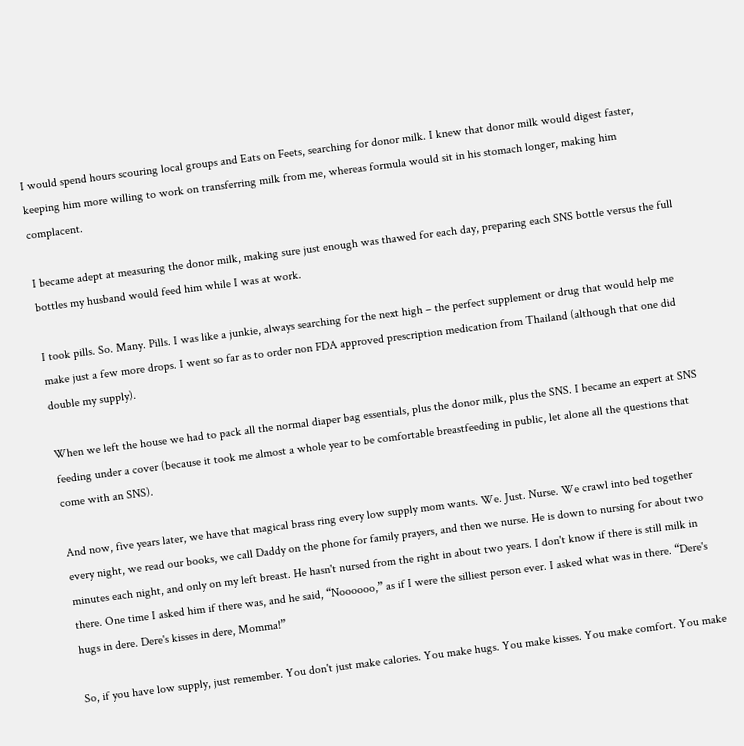I would spend hours scouring local groups and Eats on Feets, searching for donor milk. I knew that donor milk would digest faster, keeping him more willing to work on transferring milk from me, whereas formula would sit in his stomach longer, making him complacent.

I became adept at measuring the donor milk, making sure just enough was thawed for each day, preparing each SNS bottle versus the full bottles my husband would feed him while I was at work.

I took pills. So. Many. Pills. I was like a junkie, always searching for the next high – the perfect supplement or drug that would help me make just a few more drops. I went so far as to order non FDA approved prescription medication from Thailand (although that one did double my supply).

When we left the house we had to pack all the normal diaper bag essentials, plus the donor milk, plus the SNS. I became an expert at SNS feeding under a cover (because it took me almost a whole year to be comfortable breastfeeding in public, let alone all the questions that come with an SNS).

And now, five years later, we have that magical brass ring every low supply mom wants. We. Just. Nurse. We crawl into bed together every night, we read our books, we call Daddy on the phone for family prayers, and then we nurse. He is down to nursing for about two minutes each night, and only on my left breast. He hasn't nursed from the right in about two years. I don't know if there is still milk in there. One time I asked him if there was, and he said, “Noooooo,” as if I were the silliest person ever. I asked what was in there. “Dere's hugs in dere. Dere's kisses in dere, Momma!”

So, if you have low supply, just remember. You don't just make calories. You make hugs. You make kisses. You make comfort. You make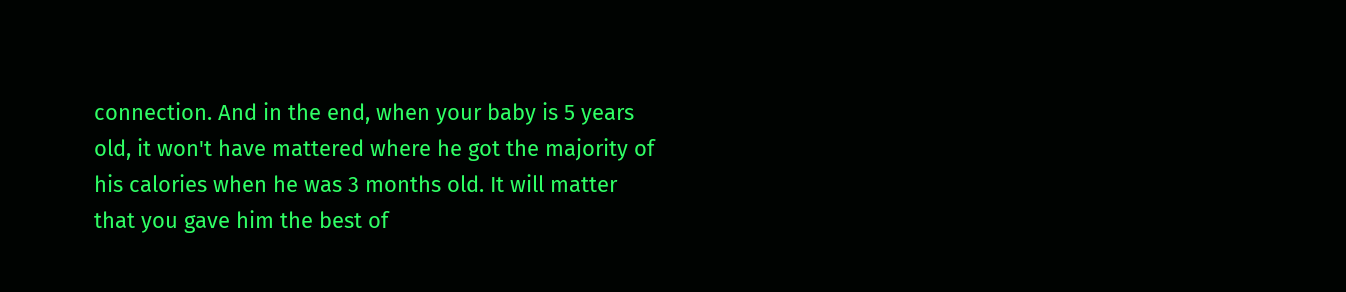connection. And in the end, when your baby is 5 years old, it won't have mattered where he got the majority of his calories when he was 3 months old. It will matter that you gave him the best of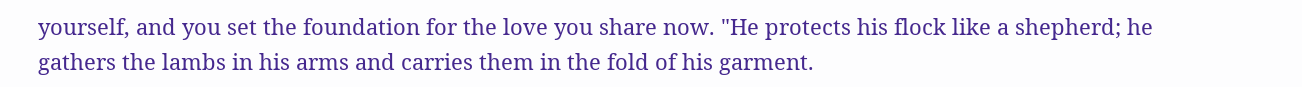yourself, and you set the foundation for the love you share now. "He protects his flock like a shepherd; he gathers the lambs in his arms and carries them in the fold of his garment.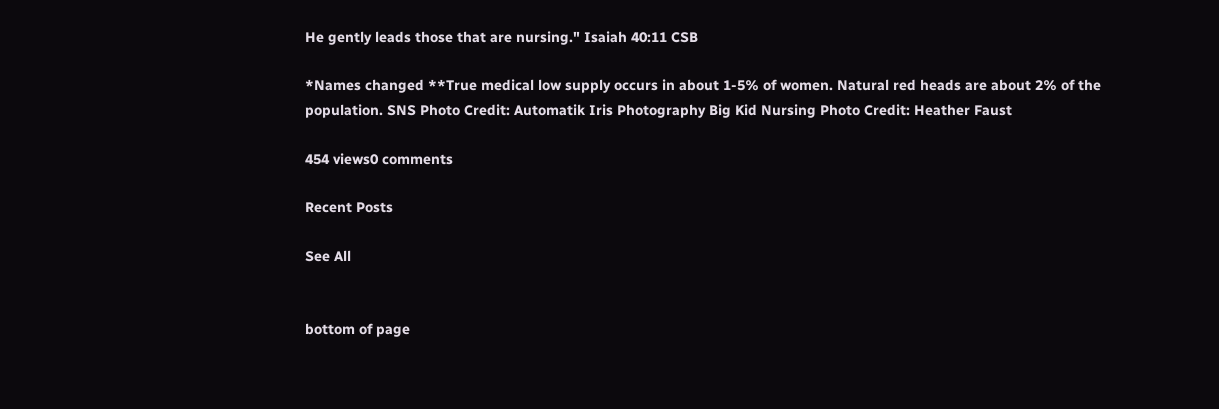He gently leads those that are nursing." Isaiah 40:11 CSB

*Names changed **True medical low supply occurs in about 1-5% of women. Natural red heads are about 2% of the population. SNS Photo Credit: Automatik Iris Photography Big Kid Nursing Photo Credit: Heather Faust

454 views0 comments

Recent Posts

See All


bottom of page